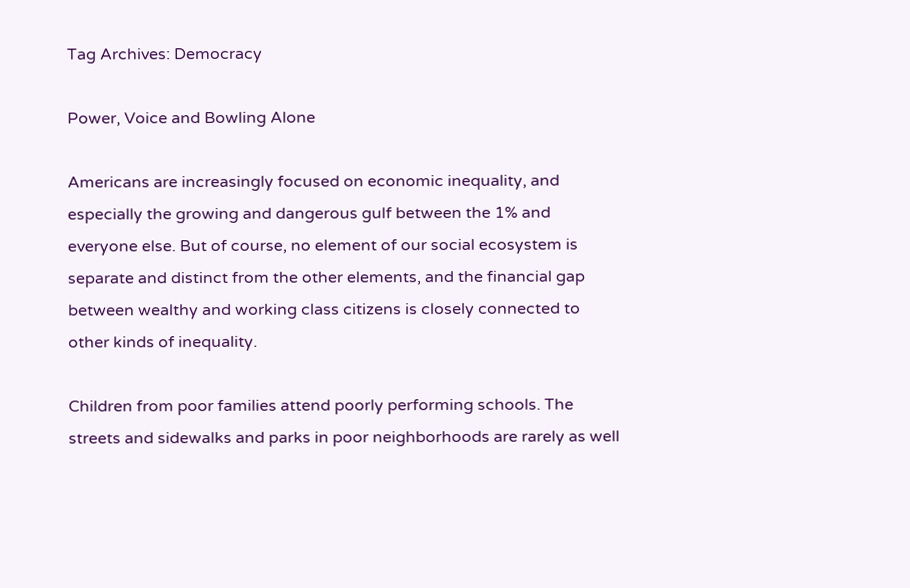Tag Archives: Democracy

Power, Voice and Bowling Alone

Americans are increasingly focused on economic inequality, and especially the growing and dangerous gulf between the 1% and everyone else. But of course, no element of our social ecosystem is separate and distinct from the other elements, and the financial gap between wealthy and working class citizens is closely connected to other kinds of inequality.

Children from poor families attend poorly performing schools. The streets and sidewalks and parks in poor neighborhoods are rarely as well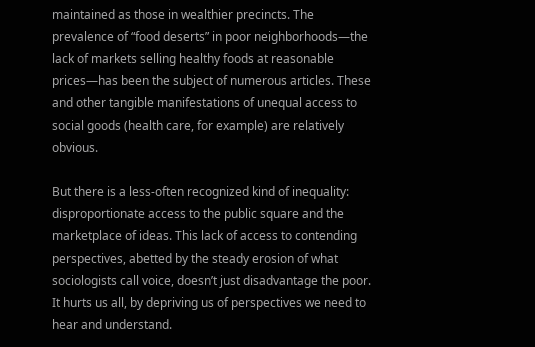maintained as those in wealthier precincts. The prevalence of “food deserts” in poor neighborhoods—the lack of markets selling healthy foods at reasonable prices—has been the subject of numerous articles. These and other tangible manifestations of unequal access to social goods (health care, for example) are relatively obvious.

But there is a less-often recognized kind of inequality: disproportionate access to the public square and the marketplace of ideas. This lack of access to contending perspectives, abetted by the steady erosion of what sociologists call voice, doesn’t just disadvantage the poor. It hurts us all, by depriving us of perspectives we need to hear and understand.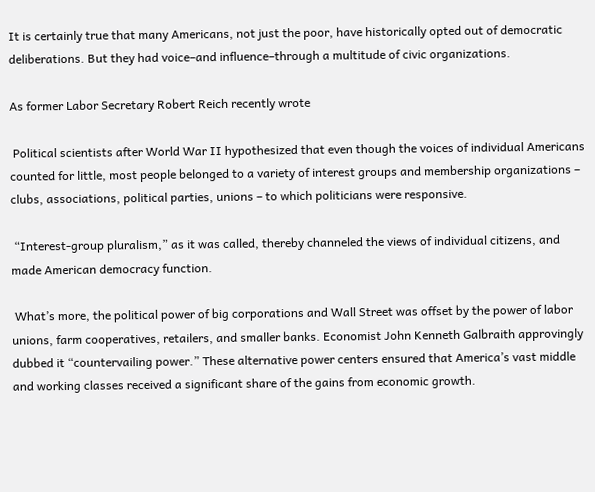It is certainly true that many Americans, not just the poor, have historically opted out of democratic deliberations. But they had voice–and influence–through a multitude of civic organizations.

As former Labor Secretary Robert Reich recently wrote

 Political scientists after World War II hypothesized that even though the voices of individual Americans counted for little, most people belonged to a variety of interest groups and membership organizations – clubs, associations, political parties, unions – to which politicians were responsive.

 “Interest-group pluralism,” as it was called, thereby channeled the views of individual citizens, and made American democracy function.

 What’s more, the political power of big corporations and Wall Street was offset by the power of labor unions, farm cooperatives, retailers, and smaller banks. Economist John Kenneth Galbraith approvingly dubbed it “countervailing power.” These alternative power centers ensured that America’s vast middle and working classes received a significant share of the gains from economic growth.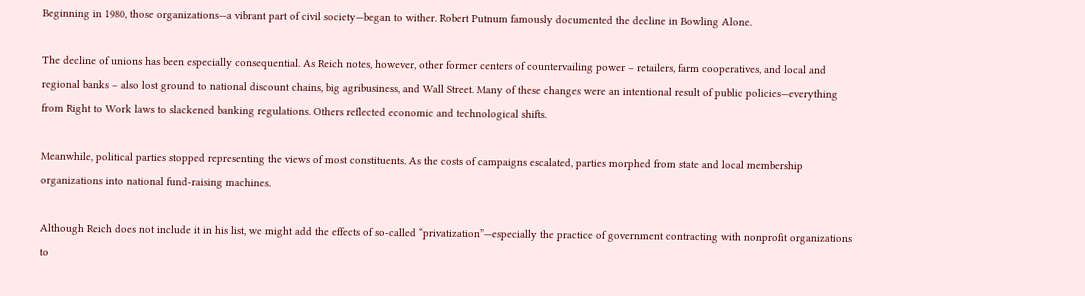Beginning in 1980, those organizations—a vibrant part of civil society—began to wither. Robert Putnum famously documented the decline in Bowling Alone.

The decline of unions has been especially consequential. As Reich notes, however, other former centers of countervailing power – retailers, farm cooperatives, and local and regional banks – also lost ground to national discount chains, big agribusiness, and Wall Street. Many of these changes were an intentional result of public policies—everything from Right to Work laws to slackened banking regulations. Others reflected economic and technological shifts.

Meanwhile, political parties stopped representing the views of most constituents. As the costs of campaigns escalated, parties morphed from state and local membership organizations into national fund-raising machines.

Although Reich does not include it in his list, we might add the effects of so-called “privatization”—especially the practice of government contracting with nonprofit organizations to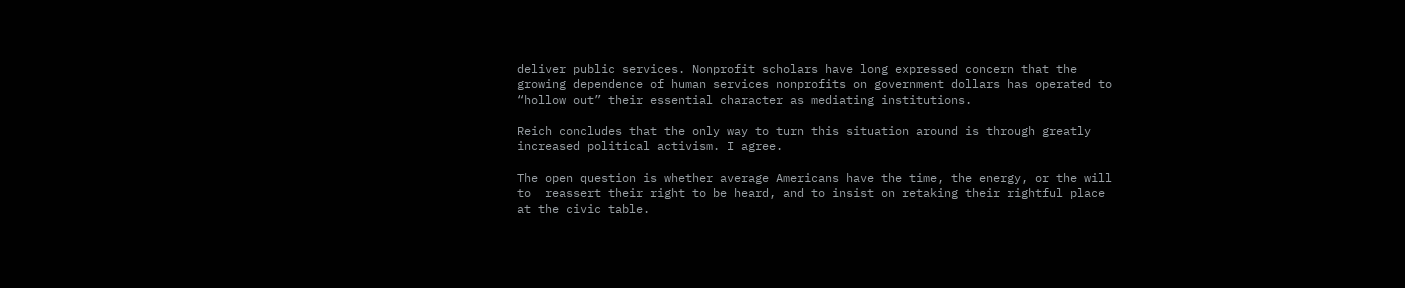deliver public services. Nonprofit scholars have long expressed concern that the growing dependence of human services nonprofits on government dollars has operated to “hollow out” their essential character as mediating institutions.

Reich concludes that the only way to turn this situation around is through greatly increased political activism. I agree.

The open question is whether average Americans have the time, the energy, or the will to  reassert their right to be heard, and to insist on retaking their rightful place at the civic table.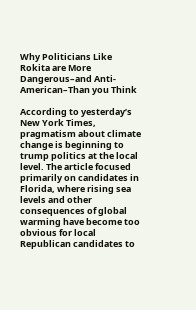Why Politicians Like Rokita are More Dangerous–and Anti-American–Than you Think

According to yesterday’s New York Times, pragmatism about climate change is beginning to trump politics at the local level. The article focused primarily on candidates in Florida, where rising sea levels and other consequences of global warming have become too obvious for local Republican candidates to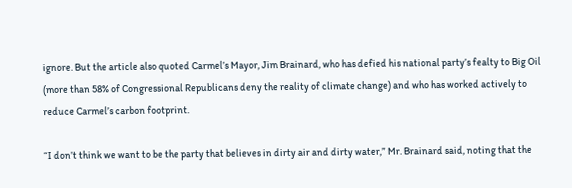ignore. But the article also quoted Carmel’s Mayor, Jim Brainard, who has defied his national party’s fealty to Big Oil (more than 58% of Congressional Republicans deny the reality of climate change) and who has worked actively to reduce Carmel’s carbon footprint.

“I don’t think we want to be the party that believes in dirty air and dirty water,” Mr. Brainard said, noting that the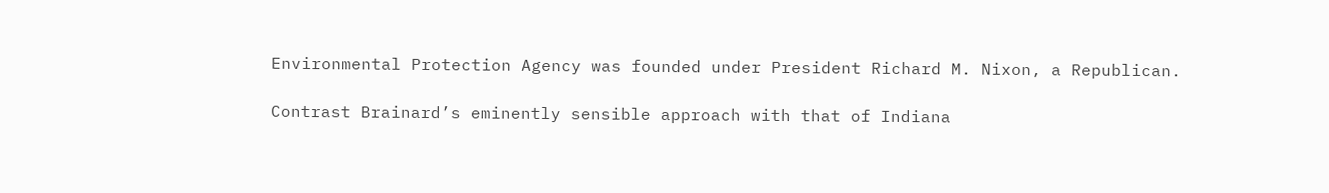Environmental Protection Agency was founded under President Richard M. Nixon, a Republican.

Contrast Brainard’s eminently sensible approach with that of Indiana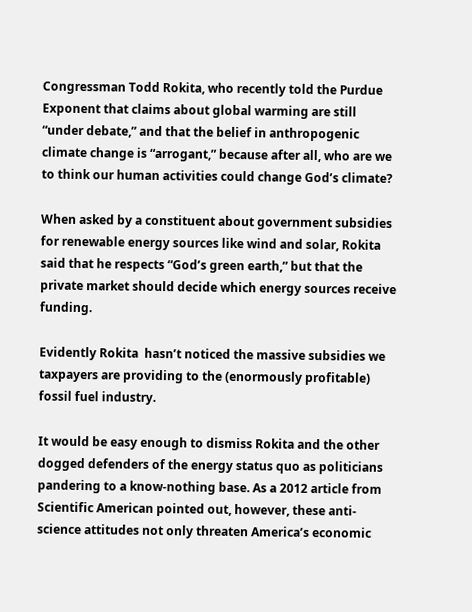Congressman Todd Rokita, who recently told the Purdue Exponent that claims about global warming are still “under debate,” and that the belief in anthropogenic climate change is “arrogant,” because after all, who are we to think our human activities could change God’s climate?

When asked by a constituent about government subsidies for renewable energy sources like wind and solar, Rokita said that he respects “God’s green earth,” but that the private market should decide which energy sources receive funding.

Evidently Rokita  hasn’t noticed the massive subsidies we taxpayers are providing to the (enormously profitable) fossil fuel industry.

It would be easy enough to dismiss Rokita and the other dogged defenders of the energy status quo as politicians pandering to a know-nothing base. As a 2012 article from Scientific American pointed out, however, these anti-science attitudes not only threaten America’s economic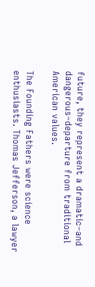future, they represent a dramatic–and dangerous–departure from traditional American values.

The Founding Fathers were science enthusiasts. Thomas Jefferson, a lawyer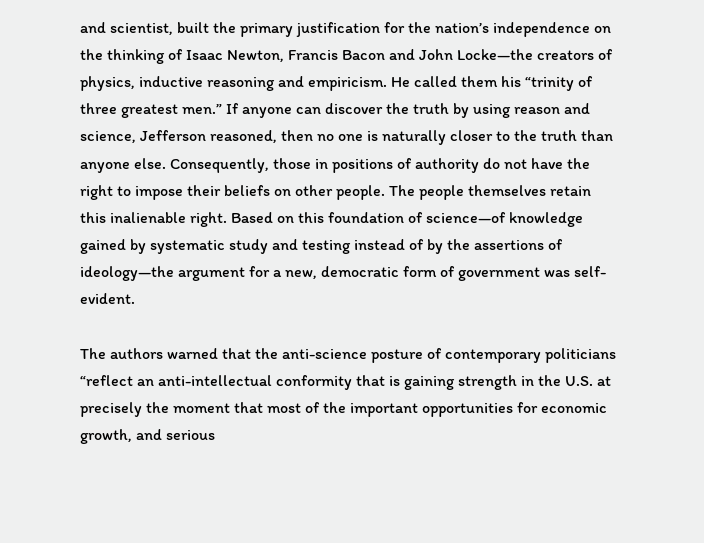and scientist, built the primary justification for the nation’s independence on the thinking of Isaac Newton, Francis Bacon and John Locke—the creators of physics, inductive reasoning and empiricism. He called them his “trinity of three greatest men.” If anyone can discover the truth by using reason and science, Jefferson reasoned, then no one is naturally closer to the truth than anyone else. Consequently, those in positions of authority do not have the right to impose their beliefs on other people. The people themselves retain this inalienable right. Based on this foundation of science—of knowledge gained by systematic study and testing instead of by the assertions of ideology—the argument for a new, democratic form of government was self-evident.

The authors warned that the anti-science posture of contemporary politicians “reflect an anti-intellectual conformity that is gaining strength in the U.S. at precisely the moment that most of the important opportunities for economic growth, and serious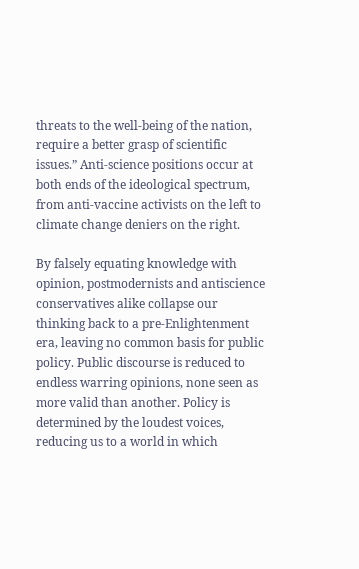threats to the well-being of the nation, require a better grasp of scientific issues.” Anti-science positions occur at both ends of the ideological spectrum, from anti-vaccine activists on the left to climate change deniers on the right.

By falsely equating knowledge with opinion, postmodernists and antiscience conservatives alike collapse our thinking back to a pre-Enlightenment era, leaving no common basis for public policy. Public discourse is reduced to endless warring opinions, none seen as more valid than another. Policy is determined by the loudest voices, reducing us to a world in which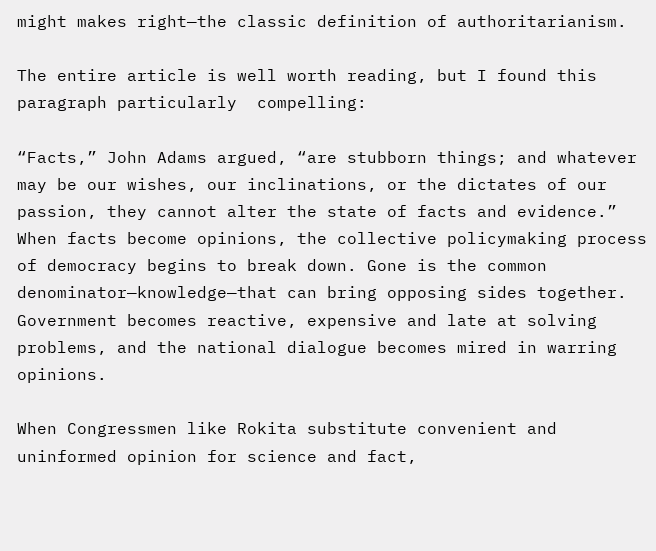might makes right—the classic definition of authoritarianism.

The entire article is well worth reading, but I found this paragraph particularly  compelling:

“Facts,” John Adams argued, “are stubborn things; and whatever may be our wishes, our inclinations, or the dictates of our passion, they cannot alter the state of facts and evidence.” When facts become opinions, the collective policymaking process of democracy begins to break down. Gone is the common denominator—knowledge—that can bring opposing sides together. Government becomes reactive, expensive and late at solving problems, and the national dialogue becomes mired in warring opinions.

When Congressmen like Rokita substitute convenient and uninformed opinion for science and fact,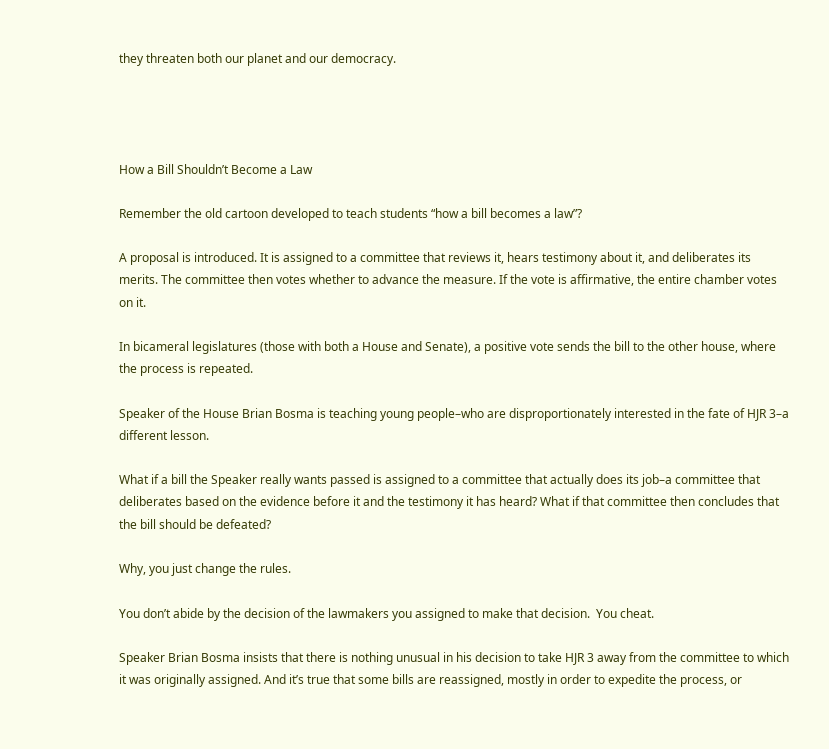they threaten both our planet and our democracy.




How a Bill Shouldn’t Become a Law

Remember the old cartoon developed to teach students “how a bill becomes a law”?

A proposal is introduced. It is assigned to a committee that reviews it, hears testimony about it, and deliberates its merits. The committee then votes whether to advance the measure. If the vote is affirmative, the entire chamber votes on it.

In bicameral legislatures (those with both a House and Senate), a positive vote sends the bill to the other house, where the process is repeated.

Speaker of the House Brian Bosma is teaching young people–who are disproportionately interested in the fate of HJR 3–a different lesson.

What if a bill the Speaker really wants passed is assigned to a committee that actually does its job–a committee that deliberates based on the evidence before it and the testimony it has heard? What if that committee then concludes that the bill should be defeated?

Why, you just change the rules.

You don’t abide by the decision of the lawmakers you assigned to make that decision.  You cheat.

Speaker Brian Bosma insists that there is nothing unusual in his decision to take HJR 3 away from the committee to which it was originally assigned. And it’s true that some bills are reassigned, mostly in order to expedite the process, or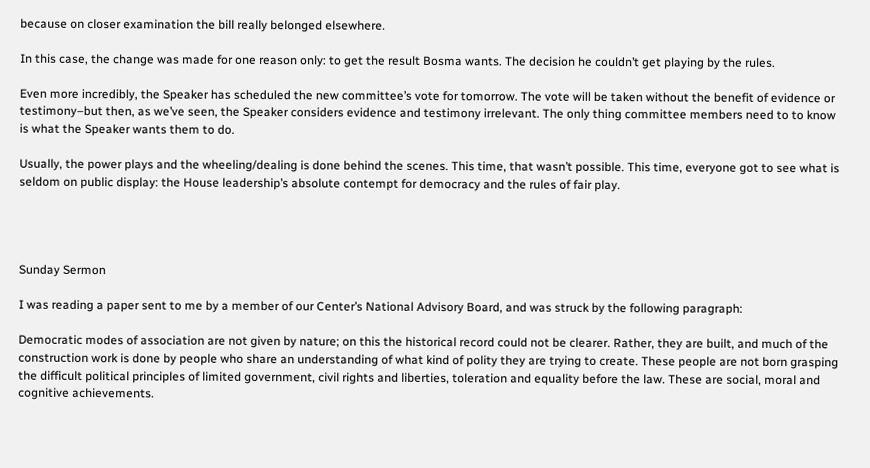because on closer examination the bill really belonged elsewhere.

In this case, the change was made for one reason only: to get the result Bosma wants. The decision he couldn’t get playing by the rules.

Even more incredibly, the Speaker has scheduled the new committee’s vote for tomorrow. The vote will be taken without the benefit of evidence or testimony–but then, as we’ve seen, the Speaker considers evidence and testimony irrelevant. The only thing committee members need to to know is what the Speaker wants them to do.

Usually, the power plays and the wheeling/dealing is done behind the scenes. This time, that wasn’t possible. This time, everyone got to see what is seldom on public display: the House leadership’s absolute contempt for democracy and the rules of fair play.




Sunday Sermon

I was reading a paper sent to me by a member of our Center’s National Advisory Board, and was struck by the following paragraph:

Democratic modes of association are not given by nature; on this the historical record could not be clearer. Rather, they are built, and much of the construction work is done by people who share an understanding of what kind of polity they are trying to create. These people are not born grasping the difficult political principles of limited government, civil rights and liberties, toleration and equality before the law. These are social, moral and cognitive achievements.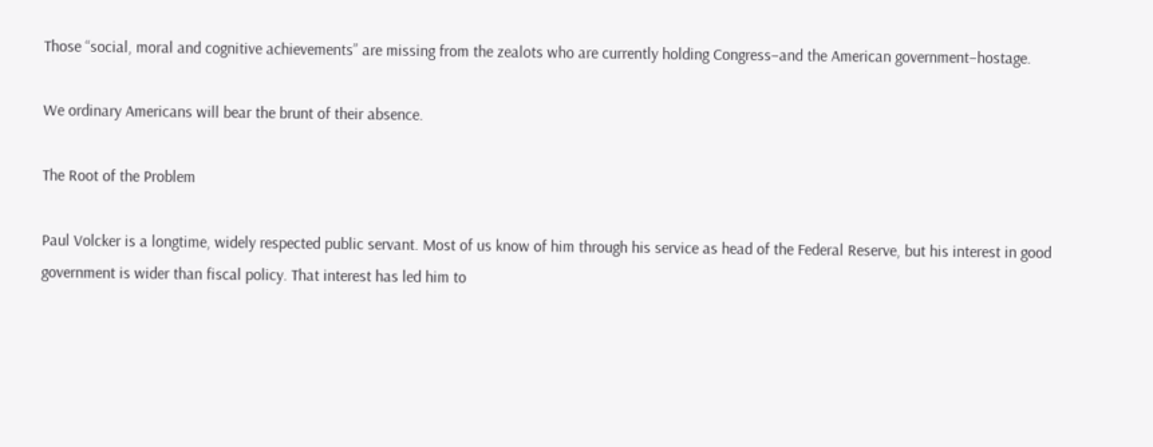Those “social, moral and cognitive achievements” are missing from the zealots who are currently holding Congress–and the American government–hostage.

We ordinary Americans will bear the brunt of their absence.

The Root of the Problem

Paul Volcker is a longtime, widely respected public servant. Most of us know of him through his service as head of the Federal Reserve, but his interest in good government is wider than fiscal policy. That interest has led him to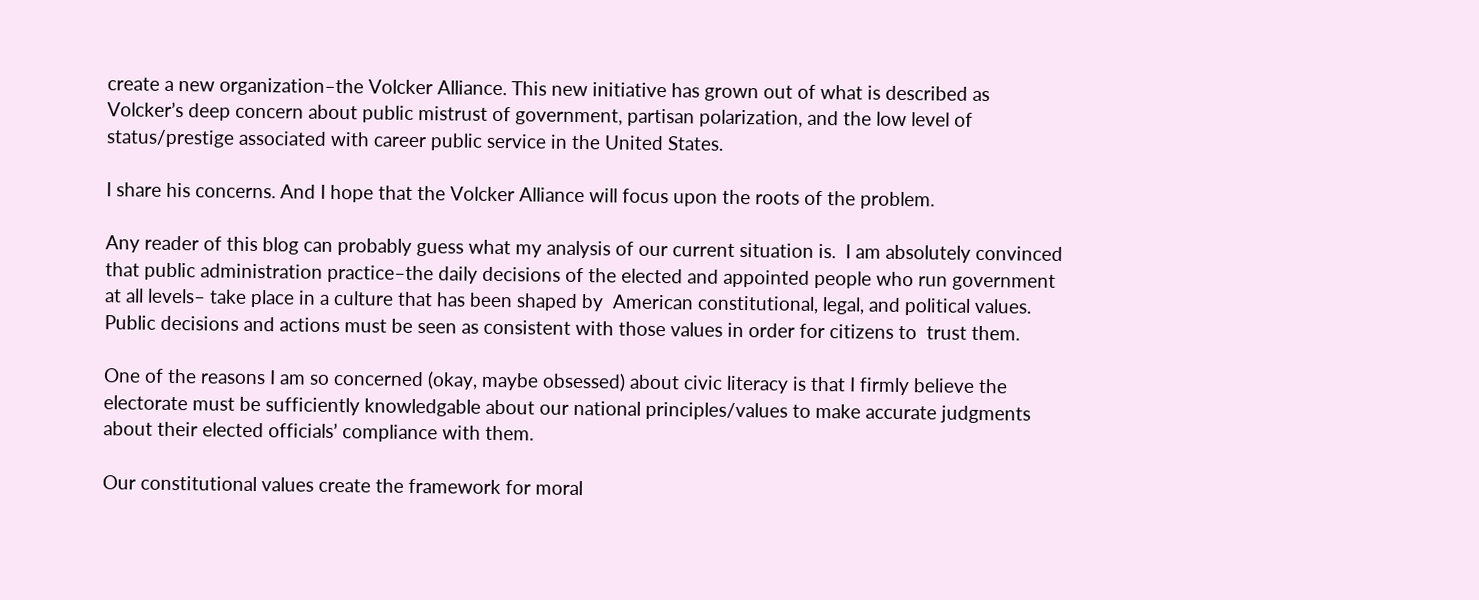create a new organization–the Volcker Alliance. This new initiative has grown out of what is described as Volcker’s deep concern about public mistrust of government, partisan polarization, and the low level of status/prestige associated with career public service in the United States.

I share his concerns. And I hope that the Volcker Alliance will focus upon the roots of the problem.

Any reader of this blog can probably guess what my analysis of our current situation is.  I am absolutely convinced that public administration practice–the daily decisions of the elected and appointed people who run government at all levels– take place in a culture that has been shaped by  American constitutional, legal, and political values.  Public decisions and actions must be seen as consistent with those values in order for citizens to  trust them.

One of the reasons I am so concerned (okay, maybe obsessed) about civic literacy is that I firmly believe the electorate must be sufficiently knowledgable about our national principles/values to make accurate judgments about their elected officials’ compliance with them.

Our constitutional values create the framework for moral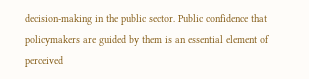decision-making in the public sector. Public confidence that policymakers are guided by them is an essential element of perceived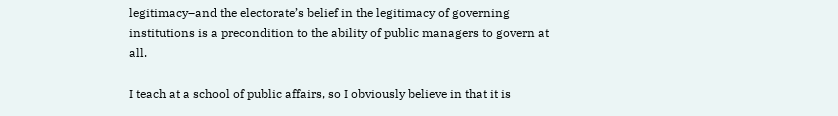legitimacy–and the electorate’s belief in the legitimacy of governing institutions is a precondition to the ability of public managers to govern at all.

I teach at a school of public affairs, so I obviously believe in that it is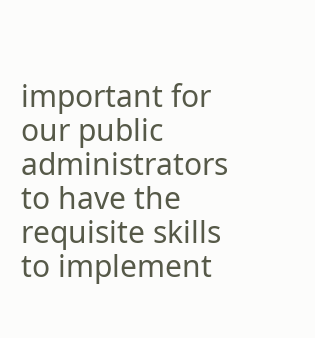important for our public administrators to have the requisite skills to implement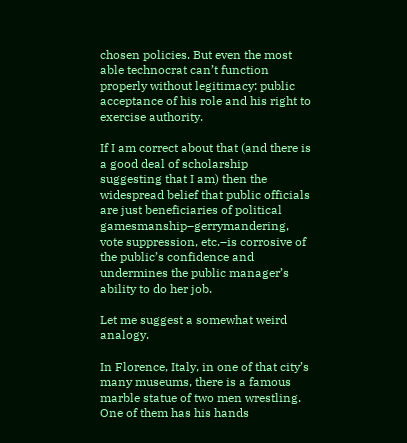chosen policies. But even the most able technocrat can’t function properly without legitimacy: public acceptance of his role and his right to exercise authority.

If I am correct about that (and there is a good deal of scholarship suggesting that I am) then the widespread belief that public officials are just beneficiaries of political gamesmanship–gerrymandering, vote suppression, etc.–is corrosive of the public’s confidence and undermines the public manager’s ability to do her job.

Let me suggest a somewhat weird analogy.

In Florence, Italy, in one of that city’s many museums, there is a famous marble statue of two men wrestling. One of them has his hands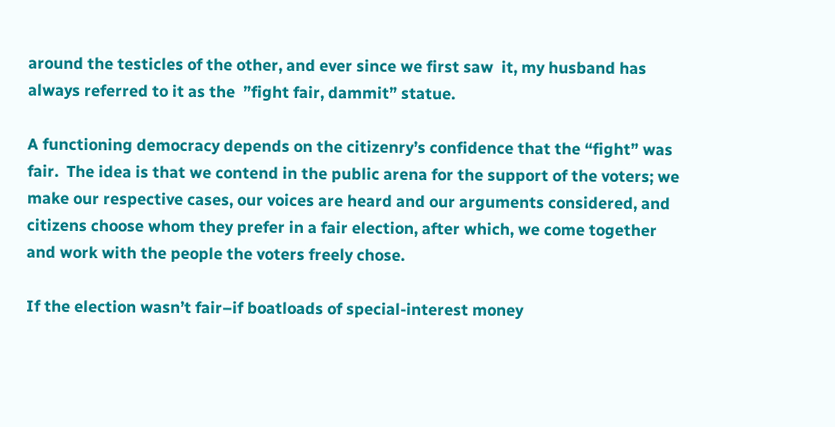around the testicles of the other, and ever since we first saw  it, my husband has always referred to it as the  ”fight fair, dammit” statue.

A functioning democracy depends on the citizenry’s confidence that the “fight” was fair.  The idea is that we contend in the public arena for the support of the voters; we make our respective cases, our voices are heard and our arguments considered, and citizens choose whom they prefer in a fair election, after which, we come together and work with the people the voters freely chose.

If the election wasn’t fair–if boatloads of special-interest money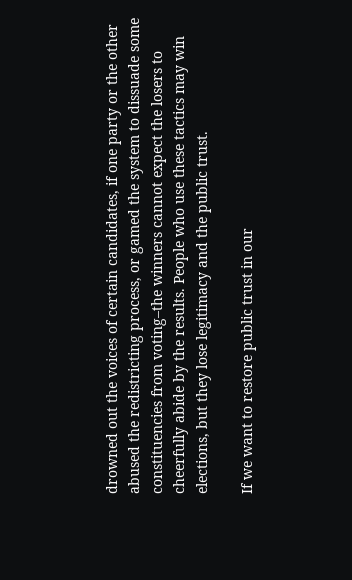drowned out the voices of certain candidates, if one party or the other abused the redistricting process, or gamed the system to dissuade some constituencies from voting–the winners cannot expect the losers to cheerfully abide by the results. People who use these tactics may win elections, but they lose legitimacy and the public trust.

If we want to restore public trust in our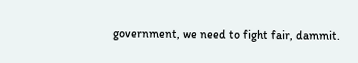government, we need to fight fair, dammit.